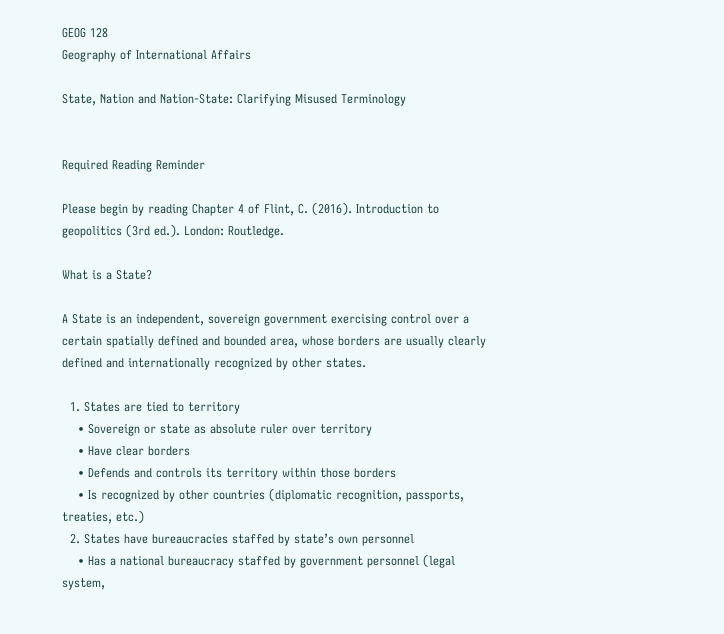GEOG 128
Geography of International Affairs

State, Nation and Nation-State: Clarifying Misused Terminology


Required Reading Reminder

Please begin by reading Chapter 4 of Flint, C. (2016). Introduction to geopolitics (3rd ed.). London: Routledge.

What is a State?

A State is an independent, sovereign government exercising control over a certain spatially defined and bounded area, whose borders are usually clearly defined and internationally recognized by other states.

  1. States are tied to territory
    • Sovereign or state as absolute ruler over territory
    • Have clear borders
    • Defends and controls its territory within those borders
    • Is recognized by other countries (diplomatic recognition, passports, treaties, etc.)
  2. States have bureaucracies staffed by state’s own personnel
    • Has a national bureaucracy staffed by government personnel (legal system,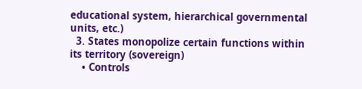educational system, hierarchical governmental units, etc.)
  3. States monopolize certain functions within its territory (sovereign)
    • Controls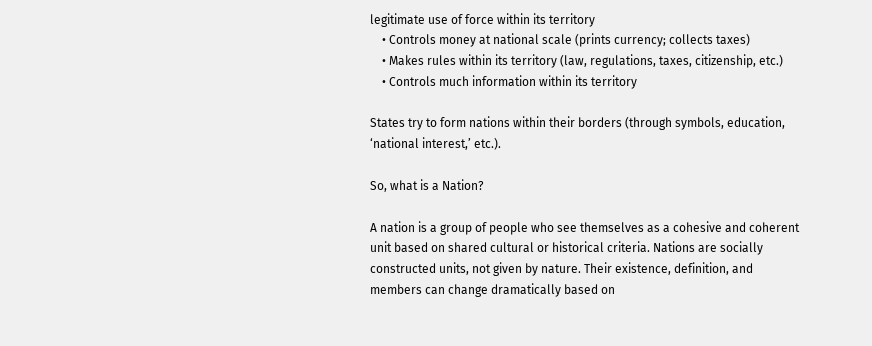legitimate use of force within its territory
    • Controls money at national scale (prints currency; collects taxes)
    • Makes rules within its territory (law, regulations, taxes, citizenship, etc.)
    • Controls much information within its territory

States try to form nations within their borders (through symbols, education, ‘national interest,’ etc.).

So, what is a Nation?

A nation is a group of people who see themselves as a cohesive and coherent unit based on shared cultural or historical criteria. Nations are socially constructed units, not given by nature. Their existence, definition, and members can change dramatically based on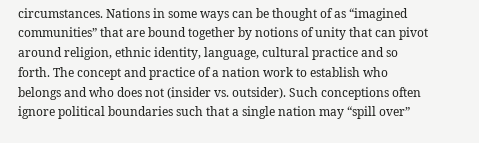circumstances. Nations in some ways can be thought of as “imagined communities” that are bound together by notions of unity that can pivot around religion, ethnic identity, language, cultural practice and so forth. The concept and practice of a nation work to establish who belongs and who does not (insider vs. outsider). Such conceptions often ignore political boundaries such that a single nation may “spill over”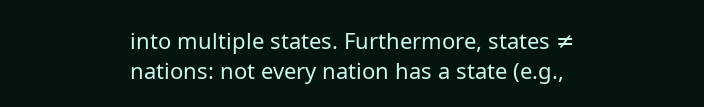into multiple states. Furthermore, states ≠ nations: not every nation has a state (e.g.,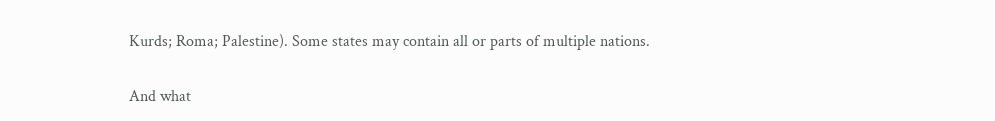Kurds; Roma; Palestine). Some states may contain all or parts of multiple nations.

And what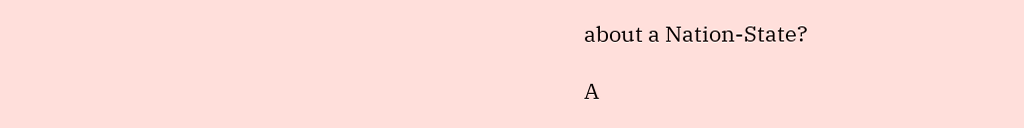about a Nation-State?

A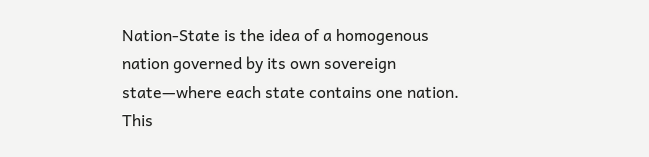Nation-State is the idea of a homogenous nation governed by its own sovereign state—where each state contains one nation. This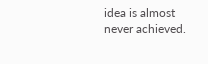idea is almost never achieved.